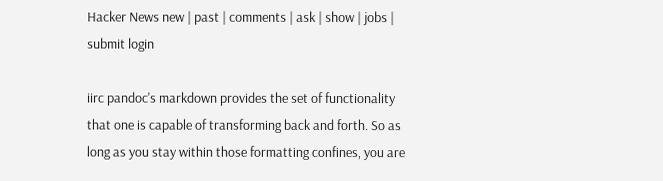Hacker News new | past | comments | ask | show | jobs | submit login

iirc pandoc's markdown provides the set of functionality that one is capable of transforming back and forth. So as long as you stay within those formatting confines, you are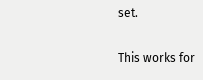set.

This works for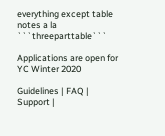everything except table notes a la ```threeparttable```

Applications are open for YC Winter 2020

Guidelines | FAQ | Support |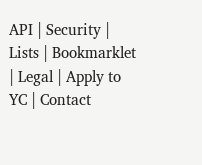API | Security | Lists | Bookmarklet | Legal | Apply to YC | Contact